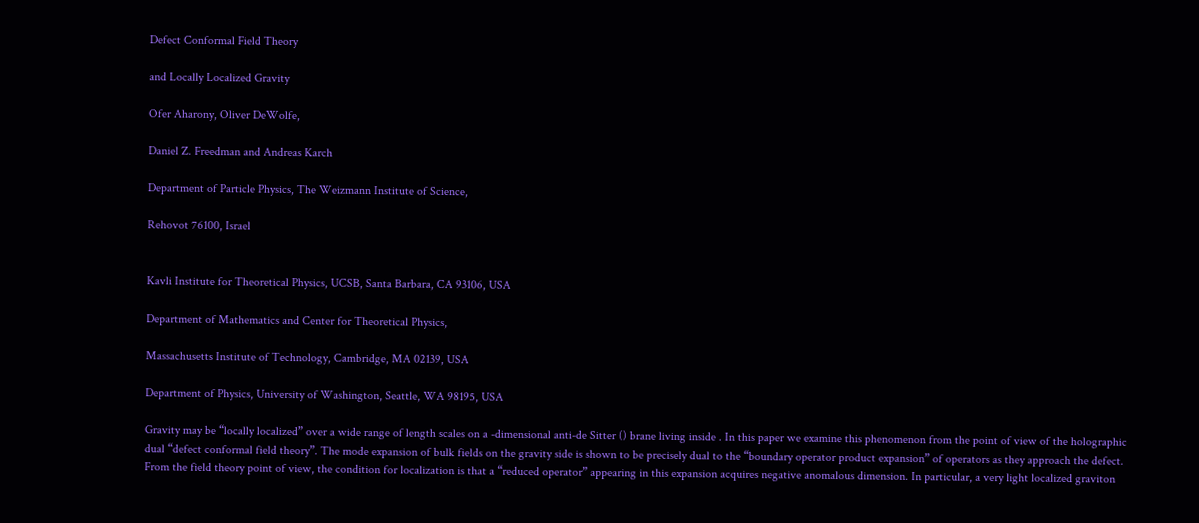Defect Conformal Field Theory

and Locally Localized Gravity

Ofer Aharony, Oliver DeWolfe,

Daniel Z. Freedman and Andreas Karch

Department of Particle Physics, The Weizmann Institute of Science,

Rehovot 76100, Israel


Kavli Institute for Theoretical Physics, UCSB, Santa Barbara, CA 93106, USA

Department of Mathematics and Center for Theoretical Physics,

Massachusetts Institute of Technology, Cambridge, MA 02139, USA

Department of Physics, University of Washington, Seattle, WA 98195, USA

Gravity may be “locally localized” over a wide range of length scales on a -dimensional anti-de Sitter () brane living inside . In this paper we examine this phenomenon from the point of view of the holographic dual “defect conformal field theory”. The mode expansion of bulk fields on the gravity side is shown to be precisely dual to the “boundary operator product expansion” of operators as they approach the defect. From the field theory point of view, the condition for localization is that a “reduced operator” appearing in this expansion acquires negative anomalous dimension. In particular, a very light localized graviton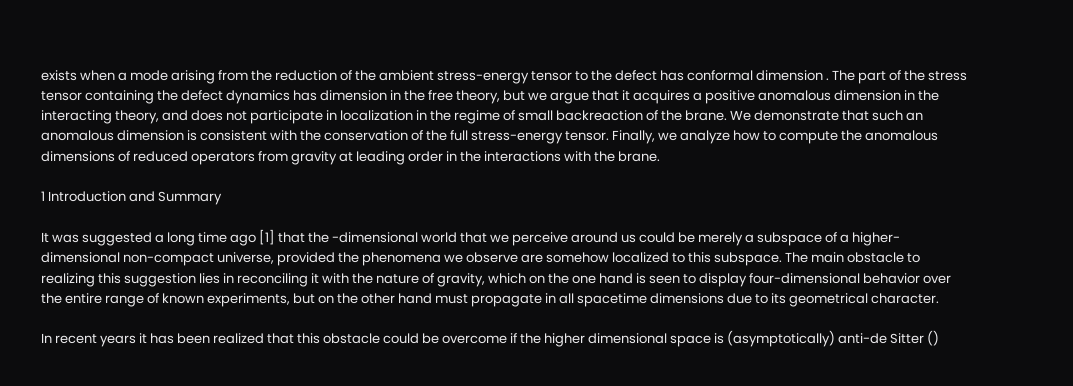exists when a mode arising from the reduction of the ambient stress-energy tensor to the defect has conformal dimension . The part of the stress tensor containing the defect dynamics has dimension in the free theory, but we argue that it acquires a positive anomalous dimension in the interacting theory, and does not participate in localization in the regime of small backreaction of the brane. We demonstrate that such an anomalous dimension is consistent with the conservation of the full stress-energy tensor. Finally, we analyze how to compute the anomalous dimensions of reduced operators from gravity at leading order in the interactions with the brane.

1 Introduction and Summary

It was suggested a long time ago [1] that the -dimensional world that we perceive around us could be merely a subspace of a higher-dimensional non-compact universe, provided the phenomena we observe are somehow localized to this subspace. The main obstacle to realizing this suggestion lies in reconciling it with the nature of gravity, which on the one hand is seen to display four-dimensional behavior over the entire range of known experiments, but on the other hand must propagate in all spacetime dimensions due to its geometrical character.

In recent years it has been realized that this obstacle could be overcome if the higher dimensional space is (asymptotically) anti-de Sitter ()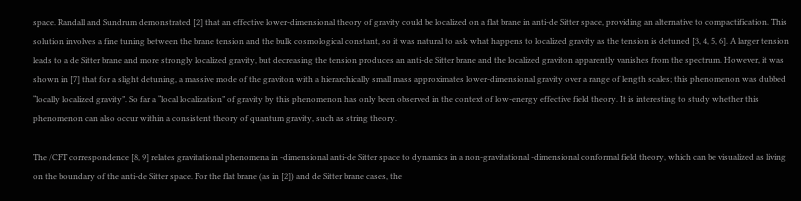space. Randall and Sundrum demonstrated [2] that an effective lower-dimensional theory of gravity could be localized on a flat brane in anti-de Sitter space, providing an alternative to compactification. This solution involves a fine tuning between the brane tension and the bulk cosmological constant, so it was natural to ask what happens to localized gravity as the tension is detuned [3, 4, 5, 6]. A larger tension leads to a de Sitter brane and more strongly localized gravity, but decreasing the tension produces an anti-de Sitter brane and the localized graviton apparently vanishes from the spectrum. However, it was shown in [7] that for a slight detuning, a massive mode of the graviton with a hierarchically small mass approximates lower-dimensional gravity over a range of length scales; this phenomenon was dubbed “locally localized gravity”. So far a “local localization” of gravity by this phenomenon has only been observed in the context of low-energy effective field theory. It is interesting to study whether this phenomenon can also occur within a consistent theory of quantum gravity, such as string theory.

The /CFT correspondence [8, 9] relates gravitational phenomena in -dimensional anti-de Sitter space to dynamics in a non-gravitational -dimensional conformal field theory, which can be visualized as living on the boundary of the anti-de Sitter space. For the flat brane (as in [2]) and de Sitter brane cases, the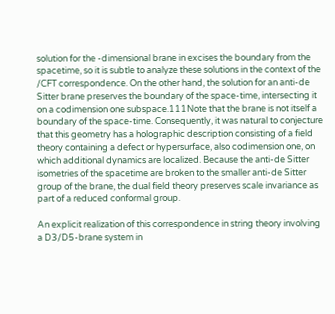solution for the -dimensional brane in excises the boundary from the spacetime, so it is subtle to analyze these solutions in the context of the /CFT correspondence. On the other hand, the solution for an anti-de Sitter brane preserves the boundary of the space-time, intersecting it on a codimension one subspace.111Note that the brane is not itself a boundary of the space-time. Consequently, it was natural to conjecture that this geometry has a holographic description consisting of a field theory containing a defect or hypersurface, also codimension one, on which additional dynamics are localized. Because the anti-de Sitter isometries of the spacetime are broken to the smaller anti-de Sitter group of the brane, the dual field theory preserves scale invariance as part of a reduced conformal group.

An explicit realization of this correspondence in string theory involving a D3/D5-brane system in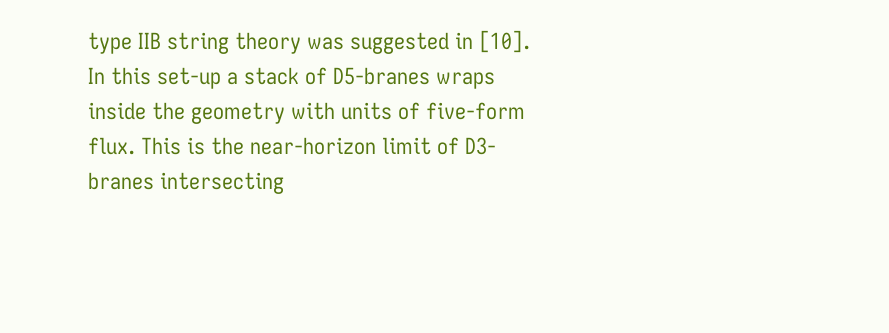type IIB string theory was suggested in [10]. In this set-up a stack of D5-branes wraps inside the geometry with units of five-form flux. This is the near-horizon limit of D3-branes intersecting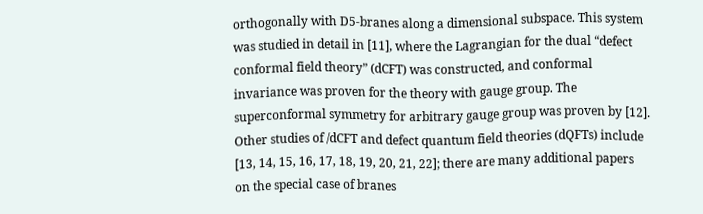orthogonally with D5-branes along a dimensional subspace. This system was studied in detail in [11], where the Lagrangian for the dual “defect conformal field theory” (dCFT) was constructed, and conformal invariance was proven for the theory with gauge group. The superconformal symmetry for arbitrary gauge group was proven by [12]. Other studies of /dCFT and defect quantum field theories (dQFTs) include [13, 14, 15, 16, 17, 18, 19, 20, 21, 22]; there are many additional papers on the special case of branes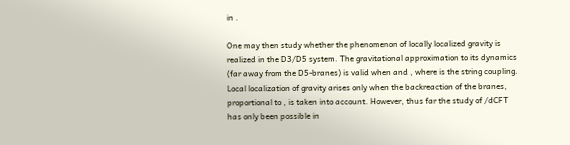in .

One may then study whether the phenomenon of locally localized gravity is realized in the D3/D5 system. The gravitational approximation to its dynamics (far away from the D5-branes) is valid when and , where is the string coupling. Local localization of gravity arises only when the backreaction of the branes, proportional to , is taken into account. However, thus far the study of /dCFT has only been possible in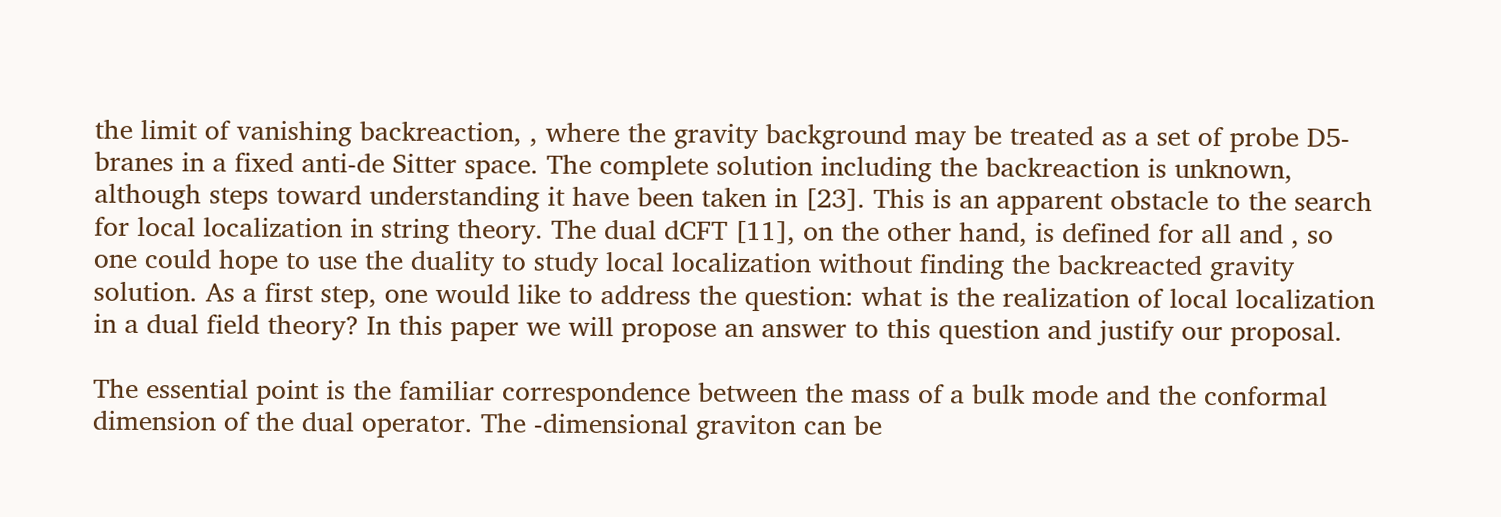the limit of vanishing backreaction, , where the gravity background may be treated as a set of probe D5-branes in a fixed anti-de Sitter space. The complete solution including the backreaction is unknown, although steps toward understanding it have been taken in [23]. This is an apparent obstacle to the search for local localization in string theory. The dual dCFT [11], on the other hand, is defined for all and , so one could hope to use the duality to study local localization without finding the backreacted gravity solution. As a first step, one would like to address the question: what is the realization of local localization in a dual field theory? In this paper we will propose an answer to this question and justify our proposal.

The essential point is the familiar correspondence between the mass of a bulk mode and the conformal dimension of the dual operator. The -dimensional graviton can be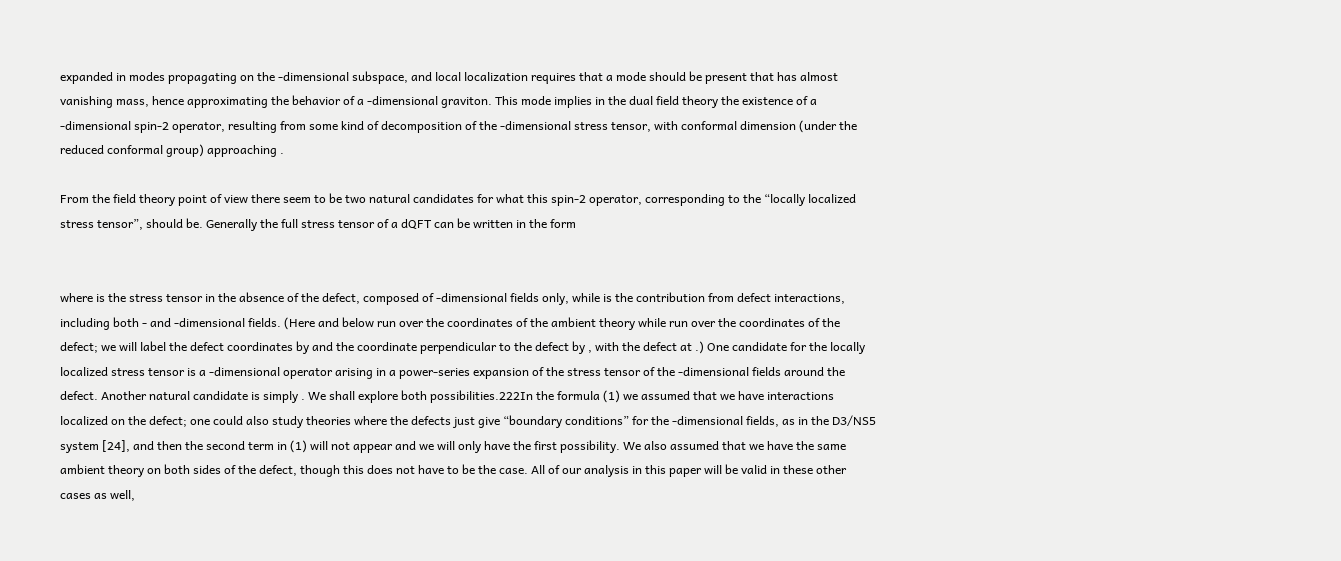expanded in modes propagating on the -dimensional subspace, and local localization requires that a mode should be present that has almost vanishing mass, hence approximating the behavior of a -dimensional graviton. This mode implies in the dual field theory the existence of a -dimensional spin-2 operator, resulting from some kind of decomposition of the -dimensional stress tensor, with conformal dimension (under the reduced conformal group) approaching .

From the field theory point of view there seem to be two natural candidates for what this spin-2 operator, corresponding to the “locally localized stress tensor”, should be. Generally the full stress tensor of a dQFT can be written in the form


where is the stress tensor in the absence of the defect, composed of -dimensional fields only, while is the contribution from defect interactions, including both - and -dimensional fields. (Here and below run over the coordinates of the ambient theory while run over the coordinates of the defect; we will label the defect coordinates by and the coordinate perpendicular to the defect by , with the defect at .) One candidate for the locally localized stress tensor is a -dimensional operator arising in a power-series expansion of the stress tensor of the -dimensional fields around the defect. Another natural candidate is simply . We shall explore both possibilities.222In the formula (1) we assumed that we have interactions localized on the defect; one could also study theories where the defects just give “boundary conditions” for the -dimensional fields, as in the D3/NS5 system [24], and then the second term in (1) will not appear and we will only have the first possibility. We also assumed that we have the same ambient theory on both sides of the defect, though this does not have to be the case. All of our analysis in this paper will be valid in these other cases as well,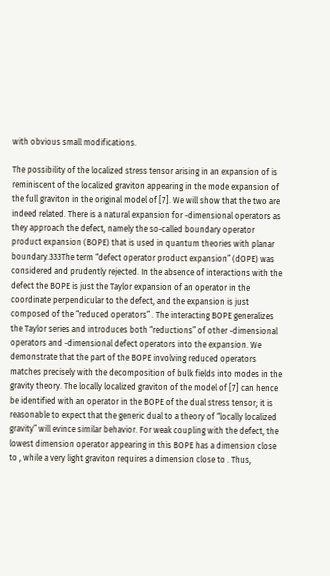with obvious small modifications.

The possibility of the localized stress tensor arising in an expansion of is reminiscent of the localized graviton appearing in the mode expansion of the full graviton in the original model of [7]. We will show that the two are indeed related. There is a natural expansion for -dimensional operators as they approach the defect, namely the so-called boundary operator product expansion (BOPE) that is used in quantum theories with planar boundary.333The term “defect operator product expansion” (dOPE) was considered and prudently rejected. In the absence of interactions with the defect the BOPE is just the Taylor expansion of an operator in the coordinate perpendicular to the defect, and the expansion is just composed of the “reduced operators” . The interacting BOPE generalizes the Taylor series and introduces both “reductions” of other -dimensional operators and -dimensional defect operators into the expansion. We demonstrate that the part of the BOPE involving reduced operators matches precisely with the decomposition of bulk fields into modes in the gravity theory. The locally localized graviton of the model of [7] can hence be identified with an operator in the BOPE of the dual stress tensor; it is reasonable to expect that the generic dual to a theory of “locally localized gravity” will evince similar behavior. For weak coupling with the defect, the lowest dimension operator appearing in this BOPE has a dimension close to , while a very light graviton requires a dimension close to . Thus,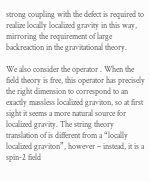strong coupling with the defect is required to realize locally localized gravity in this way, mirroring the requirement of large backreaction in the gravitational theory.

We also consider the operator . When the field theory is free, this operator has precisely the right dimension to correspond to an exactly massless localized graviton, so at first sight it seems a more natural source for localized gravity. The string theory translation of is different from a “locally localized graviton”, however – instead, it is a spin-2 field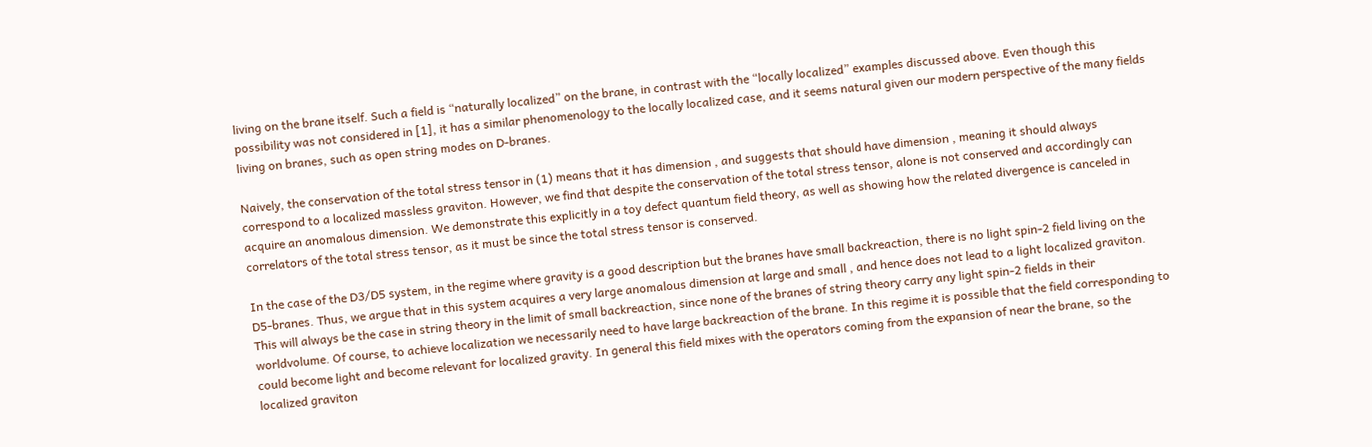living on the brane itself. Such a field is “naturally localized” on the brane, in contrast with the “locally localized” examples discussed above. Even though this possibility was not considered in [1], it has a similar phenomenology to the locally localized case, and it seems natural given our modern perspective of the many fields living on branes, such as open string modes on D-branes.

Naively, the conservation of the total stress tensor in (1) means that it has dimension , and suggests that should have dimension , meaning it should always correspond to a localized massless graviton. However, we find that despite the conservation of the total stress tensor, alone is not conserved and accordingly can acquire an anomalous dimension. We demonstrate this explicitly in a toy defect quantum field theory, as well as showing how the related divergence is canceled in correlators of the total stress tensor, as it must be since the total stress tensor is conserved.

In the case of the D3/D5 system, in the regime where gravity is a good description but the branes have small backreaction, there is no light spin-2 field living on the D5-branes. Thus, we argue that in this system acquires a very large anomalous dimension at large and small , and hence does not lead to a light localized graviton. This will always be the case in string theory in the limit of small backreaction, since none of the branes of string theory carry any light spin-2 fields in their worldvolume. Of course, to achieve localization we necessarily need to have large backreaction of the brane. In this regime it is possible that the field corresponding to could become light and become relevant for localized gravity. In general this field mixes with the operators coming from the expansion of near the brane, so the localized graviton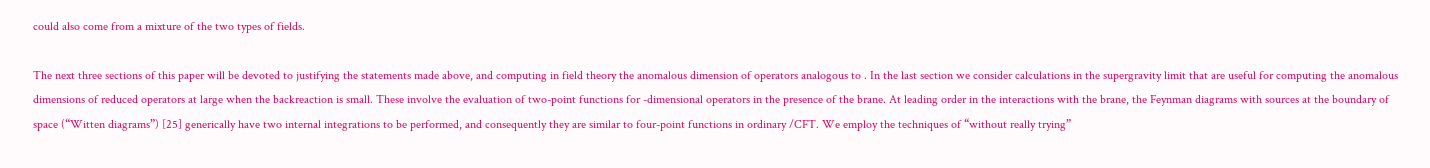could also come from a mixture of the two types of fields.

The next three sections of this paper will be devoted to justifying the statements made above, and computing in field theory the anomalous dimension of operators analogous to . In the last section we consider calculations in the supergravity limit that are useful for computing the anomalous dimensions of reduced operators at large when the backreaction is small. These involve the evaluation of two-point functions for -dimensional operators in the presence of the brane. At leading order in the interactions with the brane, the Feynman diagrams with sources at the boundary of space (“Witten diagrams”) [25] generically have two internal integrations to be performed, and consequently they are similar to four-point functions in ordinary /CFT. We employ the techniques of “without really trying”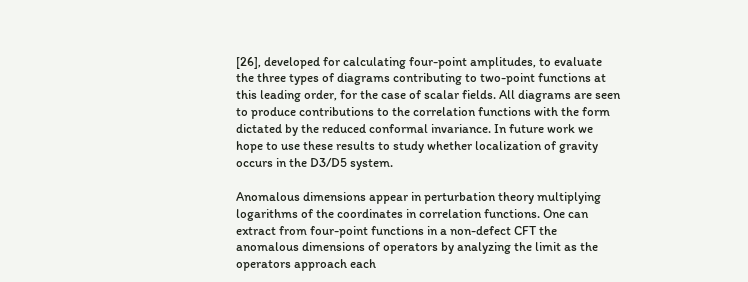[26], developed for calculating four-point amplitudes, to evaluate the three types of diagrams contributing to two-point functions at this leading order, for the case of scalar fields. All diagrams are seen to produce contributions to the correlation functions with the form dictated by the reduced conformal invariance. In future work we hope to use these results to study whether localization of gravity occurs in the D3/D5 system.

Anomalous dimensions appear in perturbation theory multiplying logarithms of the coordinates in correlation functions. One can extract from four-point functions in a non-defect CFT the anomalous dimensions of operators by analyzing the limit as the operators approach each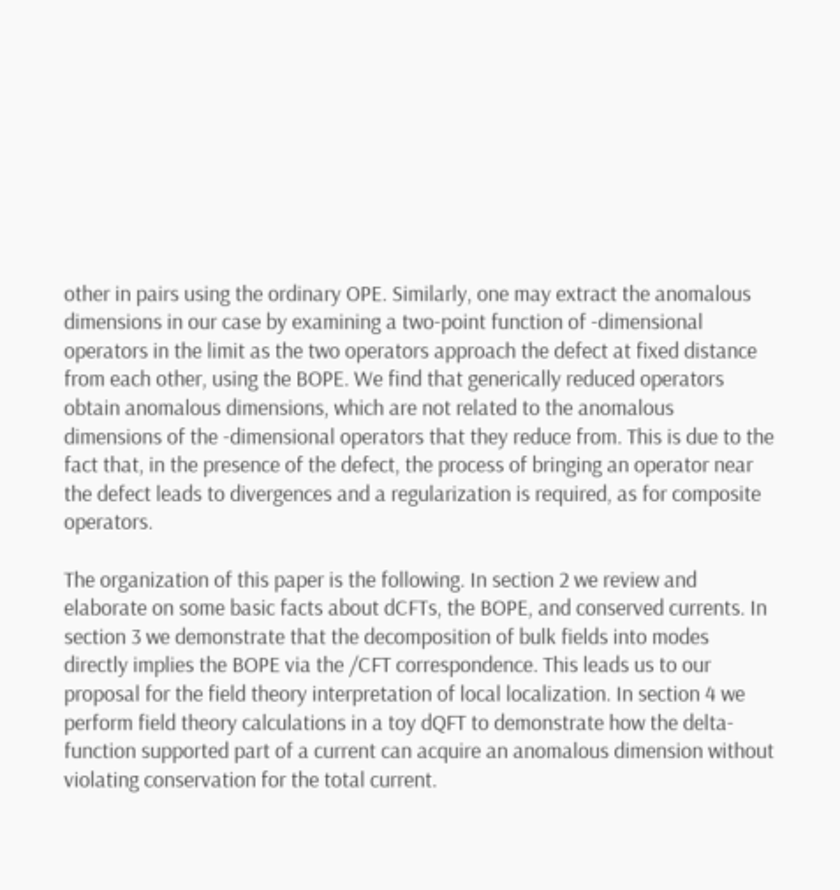other in pairs using the ordinary OPE. Similarly, one may extract the anomalous dimensions in our case by examining a two-point function of -dimensional operators in the limit as the two operators approach the defect at fixed distance from each other, using the BOPE. We find that generically reduced operators obtain anomalous dimensions, which are not related to the anomalous dimensions of the -dimensional operators that they reduce from. This is due to the fact that, in the presence of the defect, the process of bringing an operator near the defect leads to divergences and a regularization is required, as for composite operators.

The organization of this paper is the following. In section 2 we review and elaborate on some basic facts about dCFTs, the BOPE, and conserved currents. In section 3 we demonstrate that the decomposition of bulk fields into modes directly implies the BOPE via the /CFT correspondence. This leads us to our proposal for the field theory interpretation of local localization. In section 4 we perform field theory calculations in a toy dQFT to demonstrate how the delta-function supported part of a current can acquire an anomalous dimension without violating conservation for the total current.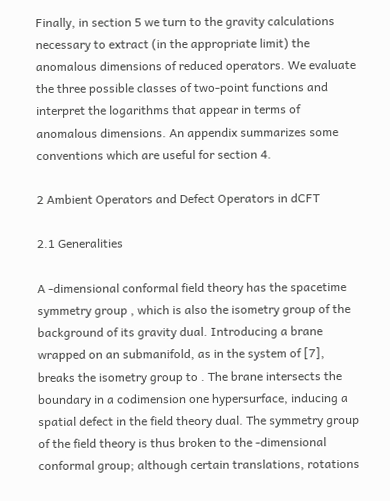Finally, in section 5 we turn to the gravity calculations necessary to extract (in the appropriate limit) the anomalous dimensions of reduced operators. We evaluate the three possible classes of two-point functions and interpret the logarithms that appear in terms of anomalous dimensions. An appendix summarizes some conventions which are useful for section 4.

2 Ambient Operators and Defect Operators in dCFT

2.1 Generalities

A -dimensional conformal field theory has the spacetime symmetry group , which is also the isometry group of the background of its gravity dual. Introducing a brane wrapped on an submanifold, as in the system of [7], breaks the isometry group to . The brane intersects the boundary in a codimension one hypersurface, inducing a spatial defect in the field theory dual. The symmetry group of the field theory is thus broken to the -dimensional conformal group; although certain translations, rotations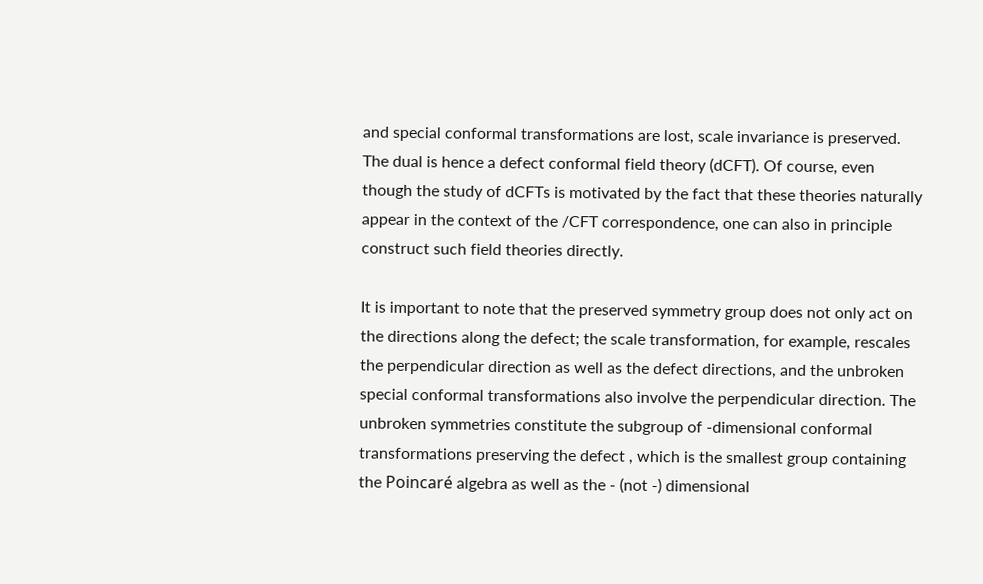and special conformal transformations are lost, scale invariance is preserved. The dual is hence a defect conformal field theory (dCFT). Of course, even though the study of dCFTs is motivated by the fact that these theories naturally appear in the context of the /CFT correspondence, one can also in principle construct such field theories directly.

It is important to note that the preserved symmetry group does not only act on the directions along the defect; the scale transformation, for example, rescales the perpendicular direction as well as the defect directions, and the unbroken special conformal transformations also involve the perpendicular direction. The unbroken symmetries constitute the subgroup of -dimensional conformal transformations preserving the defect , which is the smallest group containing the Poincaré algebra as well as the - (not -) dimensional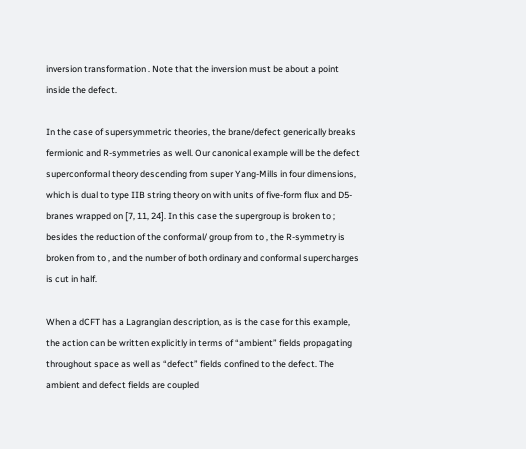inversion transformation . Note that the inversion must be about a point inside the defect.

In the case of supersymmetric theories, the brane/defect generically breaks fermionic and R-symmetries as well. Our canonical example will be the defect superconformal theory descending from super Yang-Mills in four dimensions, which is dual to type IIB string theory on with units of five-form flux and D5-branes wrapped on [7, 11, 24]. In this case the supergroup is broken to ; besides the reduction of the conformal/ group from to , the R-symmetry is broken from to , and the number of both ordinary and conformal supercharges is cut in half.

When a dCFT has a Lagrangian description, as is the case for this example, the action can be written explicitly in terms of “ambient” fields propagating throughout space as well as “defect” fields confined to the defect. The ambient and defect fields are coupled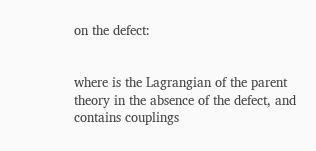on the defect:


where is the Lagrangian of the parent theory in the absence of the defect, and contains couplings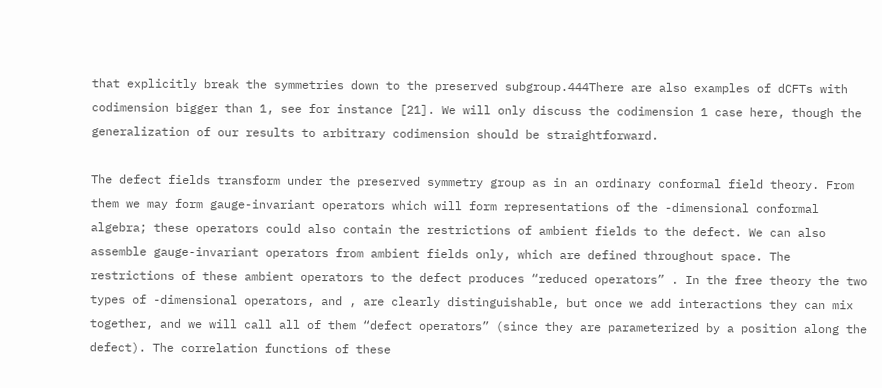that explicitly break the symmetries down to the preserved subgroup.444There are also examples of dCFTs with codimension bigger than 1, see for instance [21]. We will only discuss the codimension 1 case here, though the generalization of our results to arbitrary codimension should be straightforward.

The defect fields transform under the preserved symmetry group as in an ordinary conformal field theory. From them we may form gauge-invariant operators which will form representations of the -dimensional conformal algebra; these operators could also contain the restrictions of ambient fields to the defect. We can also assemble gauge-invariant operators from ambient fields only, which are defined throughout space. The restrictions of these ambient operators to the defect produces “reduced operators” . In the free theory the two types of -dimensional operators, and , are clearly distinguishable, but once we add interactions they can mix together, and we will call all of them “defect operators” (since they are parameterized by a position along the defect). The correlation functions of these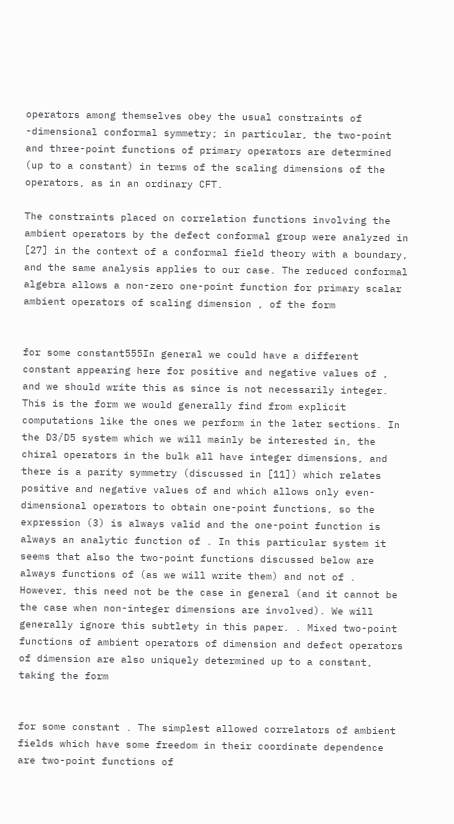operators among themselves obey the usual constraints of -dimensional conformal symmetry; in particular, the two-point and three-point functions of primary operators are determined (up to a constant) in terms of the scaling dimensions of the operators, as in an ordinary CFT.

The constraints placed on correlation functions involving the ambient operators by the defect conformal group were analyzed in [27] in the context of a conformal field theory with a boundary, and the same analysis applies to our case. The reduced conformal algebra allows a non-zero one-point function for primary scalar ambient operators of scaling dimension , of the form


for some constant555In general we could have a different constant appearing here for positive and negative values of , and we should write this as since is not necessarily integer. This is the form we would generally find from explicit computations like the ones we perform in the later sections. In the D3/D5 system which we will mainly be interested in, the chiral operators in the bulk all have integer dimensions, and there is a parity symmetry (discussed in [11]) which relates positive and negative values of and which allows only even-dimensional operators to obtain one-point functions, so the expression (3) is always valid and the one-point function is always an analytic function of . In this particular system it seems that also the two-point functions discussed below are always functions of (as we will write them) and not of . However, this need not be the case in general (and it cannot be the case when non-integer dimensions are involved). We will generally ignore this subtlety in this paper. . Mixed two-point functions of ambient operators of dimension and defect operators of dimension are also uniquely determined up to a constant, taking the form


for some constant . The simplest allowed correlators of ambient fields which have some freedom in their coordinate dependence are two-point functions of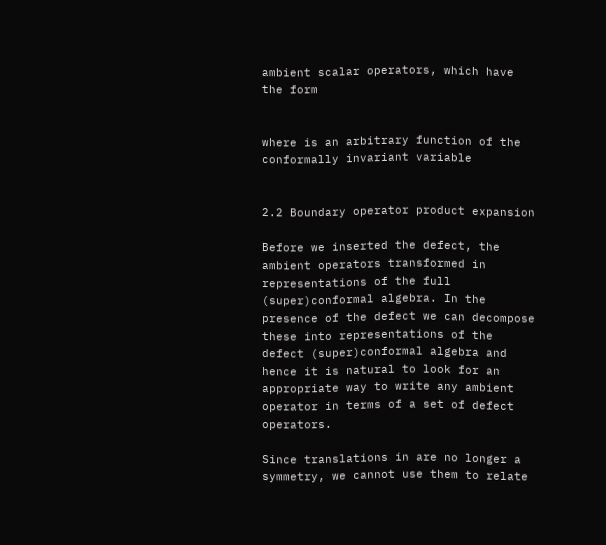ambient scalar operators, which have the form


where is an arbitrary function of the conformally invariant variable


2.2 Boundary operator product expansion

Before we inserted the defect, the ambient operators transformed in representations of the full (super)conformal algebra. In the presence of the defect we can decompose these into representations of the defect (super)conformal algebra and hence it is natural to look for an appropriate way to write any ambient operator in terms of a set of defect operators.

Since translations in are no longer a symmetry, we cannot use them to relate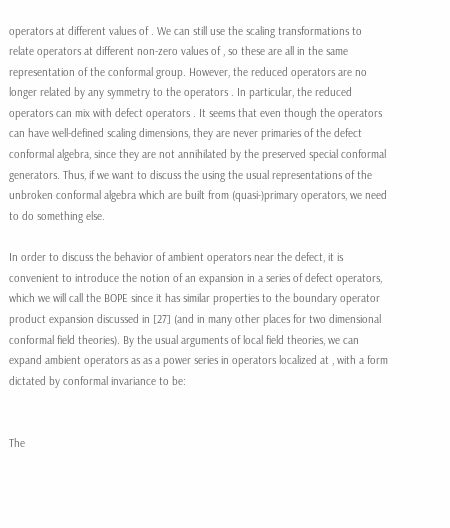operators at different values of . We can still use the scaling transformations to relate operators at different non-zero values of , so these are all in the same representation of the conformal group. However, the reduced operators are no longer related by any symmetry to the operators . In particular, the reduced operators can mix with defect operators . It seems that even though the operators can have well-defined scaling dimensions, they are never primaries of the defect conformal algebra, since they are not annihilated by the preserved special conformal generators. Thus, if we want to discuss the using the usual representations of the unbroken conformal algebra which are built from (quasi-)primary operators, we need to do something else.

In order to discuss the behavior of ambient operators near the defect, it is convenient to introduce the notion of an expansion in a series of defect operators, which we will call the BOPE since it has similar properties to the boundary operator product expansion discussed in [27] (and in many other places for two dimensional conformal field theories). By the usual arguments of local field theories, we can expand ambient operators as as a power series in operators localized at , with a form dictated by conformal invariance to be:


The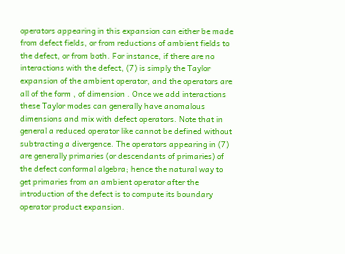operators appearing in this expansion can either be made from defect fields, or from reductions of ambient fields to the defect, or from both. For instance, if there are no interactions with the defect, (7) is simply the Taylor expansion of the ambient operator, and the operators are all of the form , of dimension . Once we add interactions these Taylor modes can generally have anomalous dimensions and mix with defect operators. Note that in general a reduced operator like cannot be defined without subtracting a divergence. The operators appearing in (7) are generally primaries (or descendants of primaries) of the defect conformal algebra; hence the natural way to get primaries from an ambient operator after the introduction of the defect is to compute its boundary operator product expansion.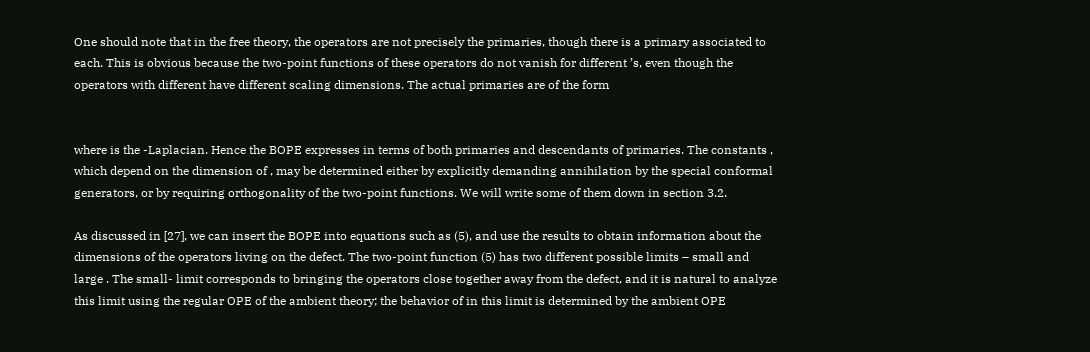One should note that in the free theory, the operators are not precisely the primaries, though there is a primary associated to each. This is obvious because the two-point functions of these operators do not vanish for different ’s, even though the operators with different have different scaling dimensions. The actual primaries are of the form


where is the -Laplacian. Hence the BOPE expresses in terms of both primaries and descendants of primaries. The constants , which depend on the dimension of , may be determined either by explicitly demanding annihilation by the special conformal generators, or by requiring orthogonality of the two-point functions. We will write some of them down in section 3.2.

As discussed in [27], we can insert the BOPE into equations such as (5), and use the results to obtain information about the dimensions of the operators living on the defect. The two-point function (5) has two different possible limits – small and large . The small- limit corresponds to bringing the operators close together away from the defect, and it is natural to analyze this limit using the regular OPE of the ambient theory; the behavior of in this limit is determined by the ambient OPE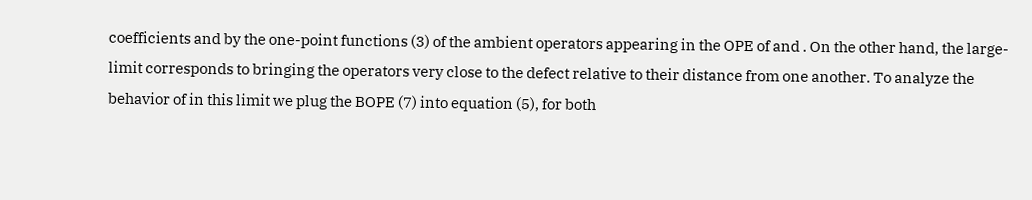coefficients and by the one-point functions (3) of the ambient operators appearing in the OPE of and . On the other hand, the large- limit corresponds to bringing the operators very close to the defect relative to their distance from one another. To analyze the behavior of in this limit we plug the BOPE (7) into equation (5), for both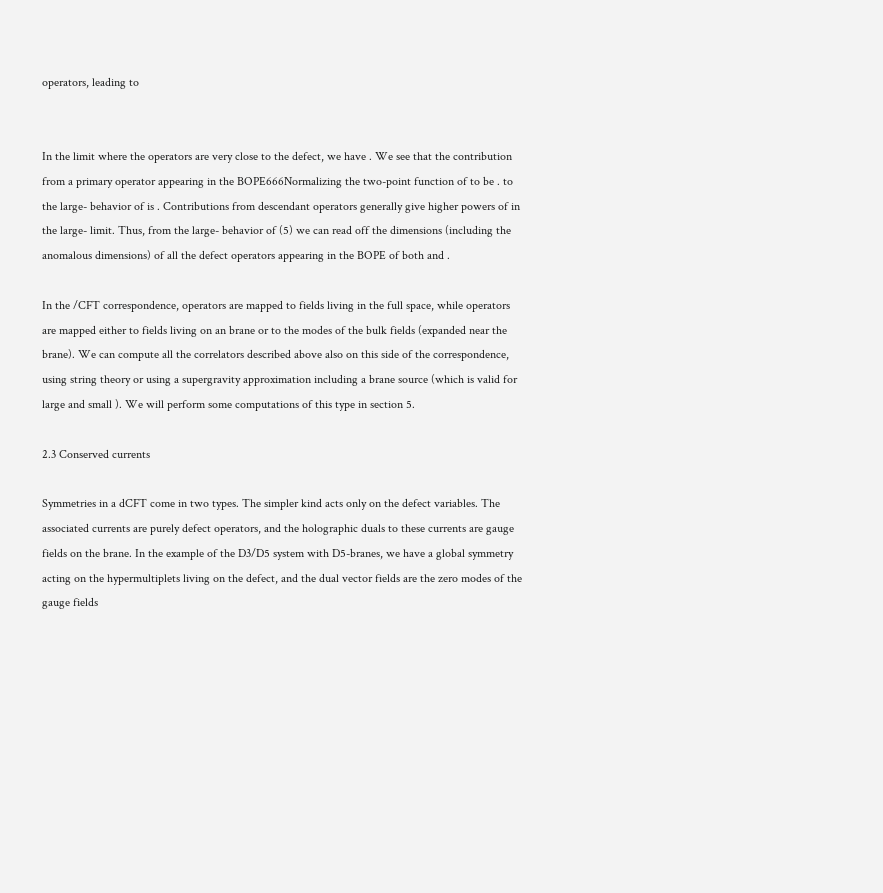operators, leading to


In the limit where the operators are very close to the defect, we have . We see that the contribution from a primary operator appearing in the BOPE666Normalizing the two-point function of to be . to the large- behavior of is . Contributions from descendant operators generally give higher powers of in the large- limit. Thus, from the large- behavior of (5) we can read off the dimensions (including the anomalous dimensions) of all the defect operators appearing in the BOPE of both and .

In the /CFT correspondence, operators are mapped to fields living in the full space, while operators are mapped either to fields living on an brane or to the modes of the bulk fields (expanded near the brane). We can compute all the correlators described above also on this side of the correspondence, using string theory or using a supergravity approximation including a brane source (which is valid for large and small ). We will perform some computations of this type in section 5.

2.3 Conserved currents

Symmetries in a dCFT come in two types. The simpler kind acts only on the defect variables. The associated currents are purely defect operators, and the holographic duals to these currents are gauge fields on the brane. In the example of the D3/D5 system with D5-branes, we have a global symmetry acting on the hypermultiplets living on the defect, and the dual vector fields are the zero modes of the gauge fields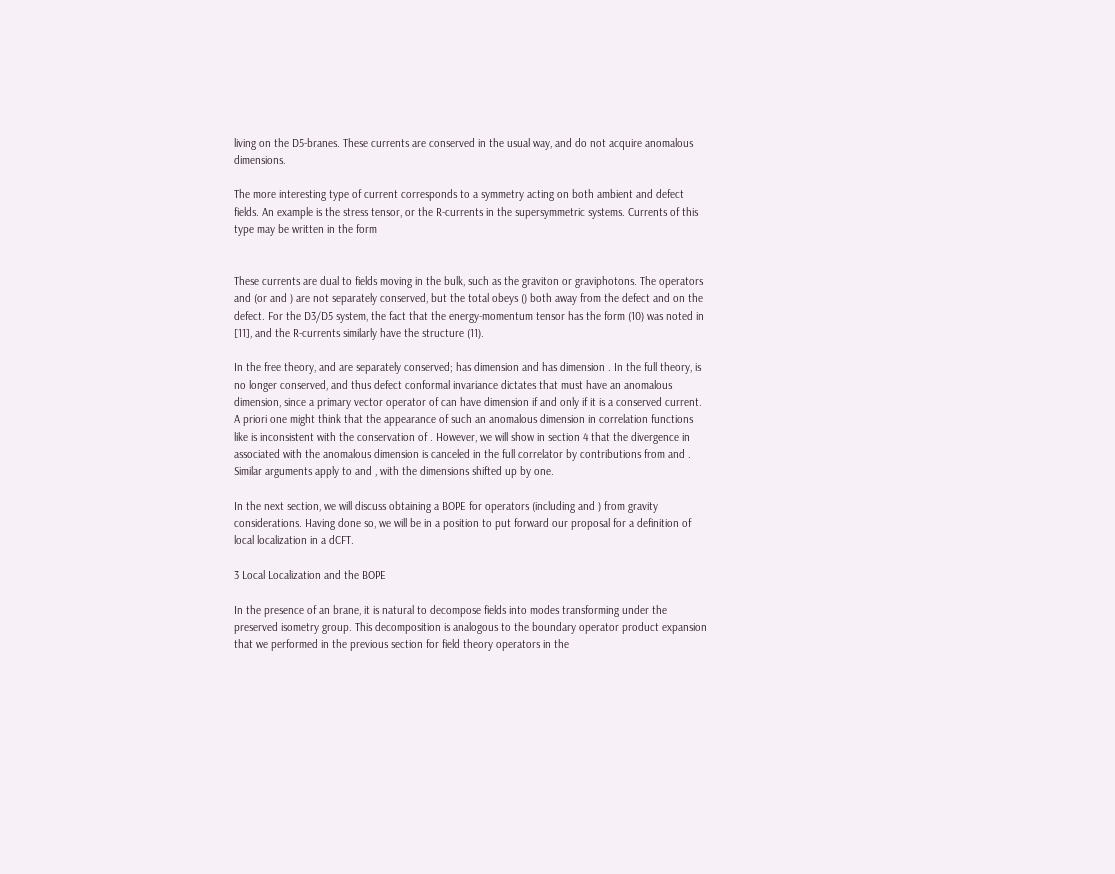living on the D5-branes. These currents are conserved in the usual way, and do not acquire anomalous dimensions.

The more interesting type of current corresponds to a symmetry acting on both ambient and defect fields. An example is the stress tensor, or the R-currents in the supersymmetric systems. Currents of this type may be written in the form


These currents are dual to fields moving in the bulk, such as the graviton or graviphotons. The operators and (or and ) are not separately conserved, but the total obeys () both away from the defect and on the defect. For the D3/D5 system, the fact that the energy-momentum tensor has the form (10) was noted in [11], and the R-currents similarly have the structure (11).

In the free theory, and are separately conserved; has dimension and has dimension . In the full theory, is no longer conserved, and thus defect conformal invariance dictates that must have an anomalous dimension, since a primary vector operator of can have dimension if and only if it is a conserved current. A priori one might think that the appearance of such an anomalous dimension in correlation functions like is inconsistent with the conservation of . However, we will show in section 4 that the divergence in associated with the anomalous dimension is canceled in the full correlator by contributions from and . Similar arguments apply to and , with the dimensions shifted up by one.

In the next section, we will discuss obtaining a BOPE for operators (including and ) from gravity considerations. Having done so, we will be in a position to put forward our proposal for a definition of local localization in a dCFT.

3 Local Localization and the BOPE

In the presence of an brane, it is natural to decompose fields into modes transforming under the preserved isometry group. This decomposition is analogous to the boundary operator product expansion that we performed in the previous section for field theory operators in the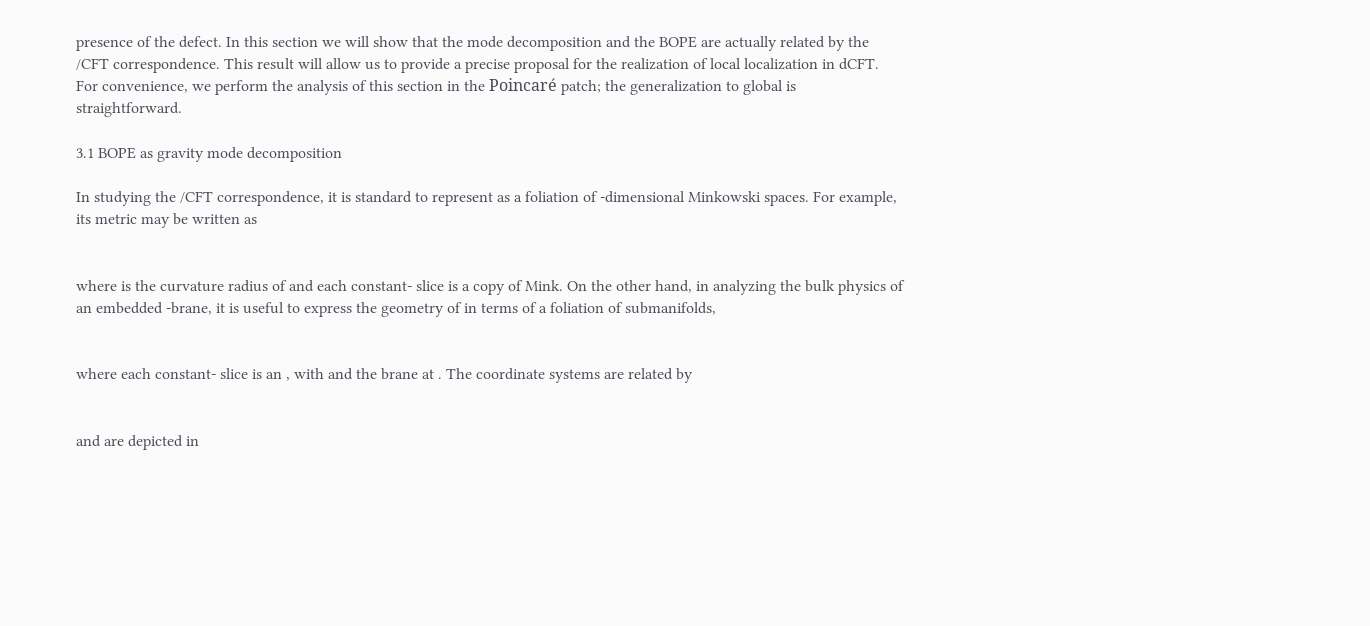presence of the defect. In this section we will show that the mode decomposition and the BOPE are actually related by the /CFT correspondence. This result will allow us to provide a precise proposal for the realization of local localization in dCFT. For convenience, we perform the analysis of this section in the Poincaré patch; the generalization to global is straightforward.

3.1 BOPE as gravity mode decomposition

In studying the /CFT correspondence, it is standard to represent as a foliation of -dimensional Minkowski spaces. For example, its metric may be written as


where is the curvature radius of and each constant- slice is a copy of Mink. On the other hand, in analyzing the bulk physics of an embedded -brane, it is useful to express the geometry of in terms of a foliation of submanifolds,


where each constant- slice is an , with and the brane at . The coordinate systems are related by


and are depicted in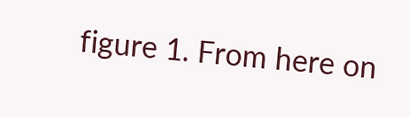figure 1. From here on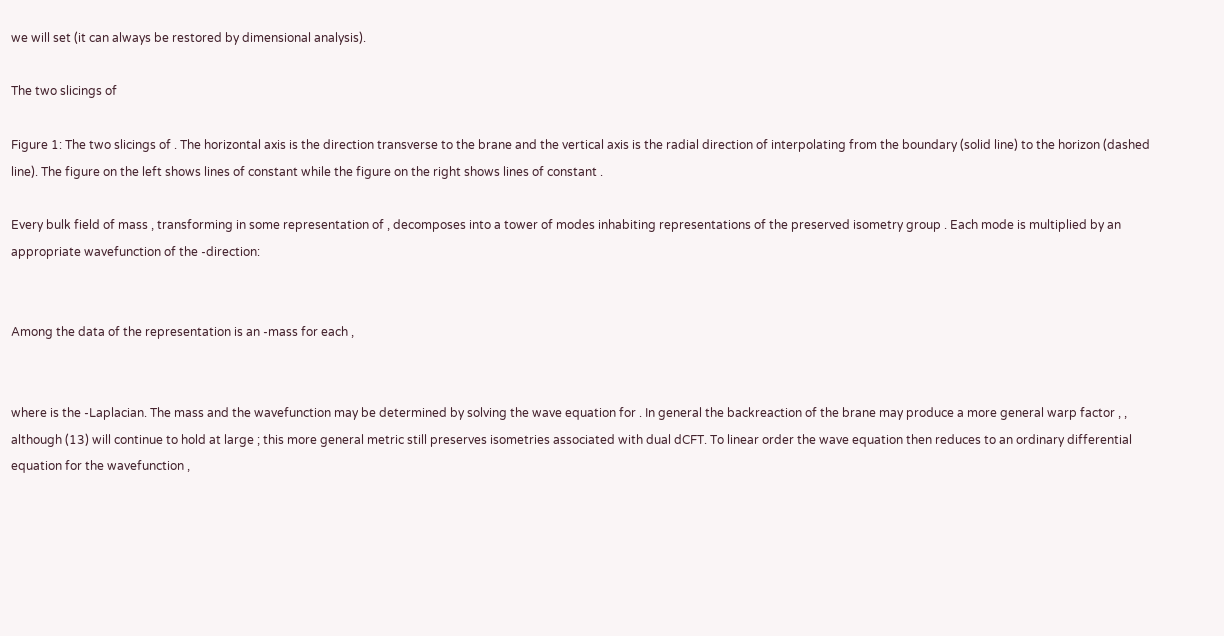we will set (it can always be restored by dimensional analysis).

The two slicings of

Figure 1: The two slicings of . The horizontal axis is the direction transverse to the brane and the vertical axis is the radial direction of interpolating from the boundary (solid line) to the horizon (dashed line). The figure on the left shows lines of constant while the figure on the right shows lines of constant .

Every bulk field of mass , transforming in some representation of , decomposes into a tower of modes inhabiting representations of the preserved isometry group . Each mode is multiplied by an appropriate wavefunction of the -direction:


Among the data of the representation is an -mass for each ,


where is the -Laplacian. The mass and the wavefunction may be determined by solving the wave equation for . In general the backreaction of the brane may produce a more general warp factor , , although (13) will continue to hold at large ; this more general metric still preserves isometries associated with dual dCFT. To linear order the wave equation then reduces to an ordinary differential equation for the wavefunction ,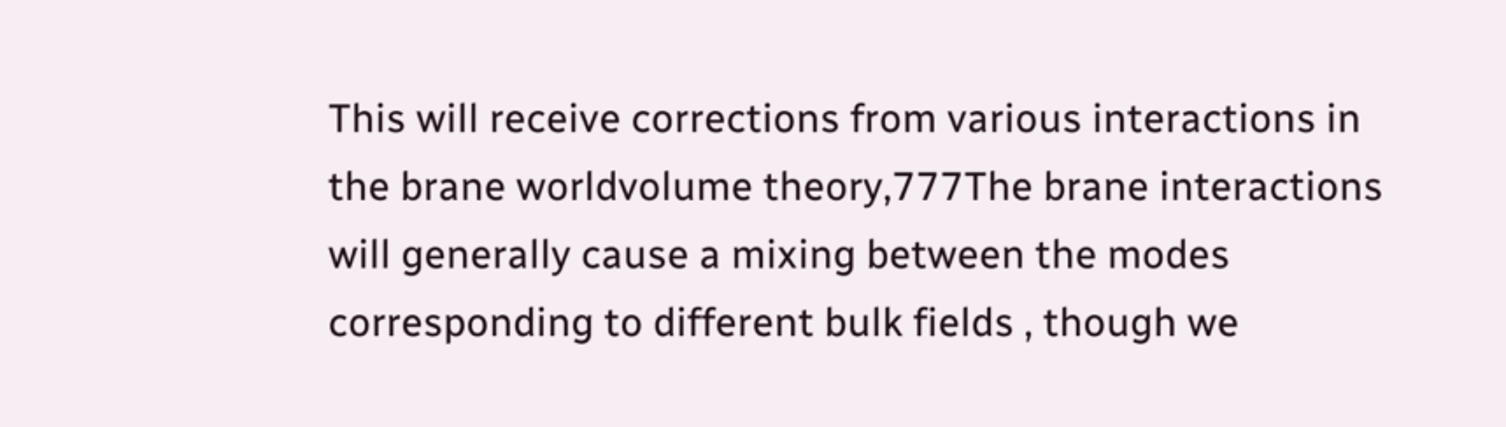This will receive corrections from various interactions in the brane worldvolume theory,777The brane interactions will generally cause a mixing between the modes corresponding to different bulk fields , though we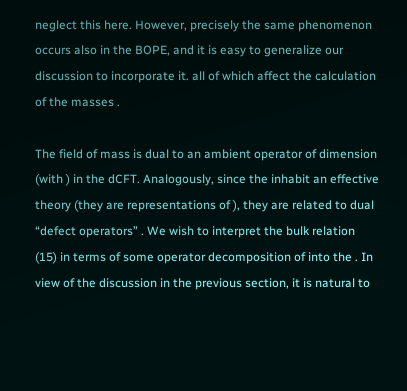neglect this here. However, precisely the same phenomenon occurs also in the BOPE, and it is easy to generalize our discussion to incorporate it. all of which affect the calculation of the masses .

The field of mass is dual to an ambient operator of dimension (with ) in the dCFT. Analogously, since the inhabit an effective theory (they are representations of ), they are related to dual “defect operators” . We wish to interpret the bulk relation (15) in terms of some operator decomposition of into the . In view of the discussion in the previous section, it is natural to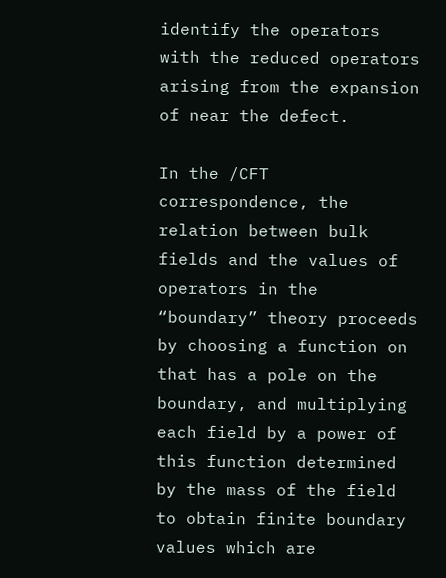identify the operators with the reduced operators arising from the expansion of near the defect.

In the /CFT correspondence, the relation between bulk fields and the values of operators in the “boundary” theory proceeds by choosing a function on that has a pole on the boundary, and multiplying each field by a power of this function determined by the mass of the field to obtain finite boundary values which are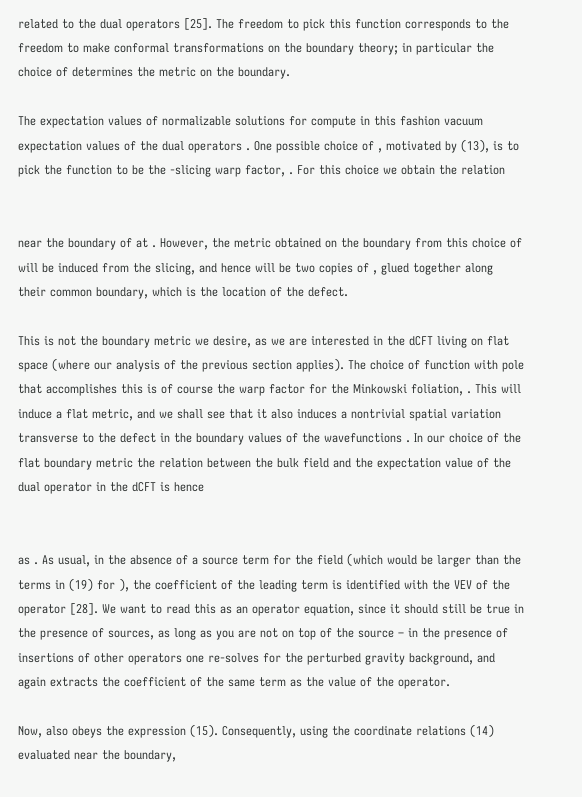related to the dual operators [25]. The freedom to pick this function corresponds to the freedom to make conformal transformations on the boundary theory; in particular the choice of determines the metric on the boundary.

The expectation values of normalizable solutions for compute in this fashion vacuum expectation values of the dual operators . One possible choice of , motivated by (13), is to pick the function to be the -slicing warp factor, . For this choice we obtain the relation


near the boundary of at . However, the metric obtained on the boundary from this choice of will be induced from the slicing, and hence will be two copies of , glued together along their common boundary, which is the location of the defect.

This is not the boundary metric we desire, as we are interested in the dCFT living on flat space (where our analysis of the previous section applies). The choice of function with pole that accomplishes this is of course the warp factor for the Minkowski foliation, . This will induce a flat metric, and we shall see that it also induces a nontrivial spatial variation transverse to the defect in the boundary values of the wavefunctions . In our choice of the flat boundary metric the relation between the bulk field and the expectation value of the dual operator in the dCFT is hence


as . As usual, in the absence of a source term for the field (which would be larger than the terms in (19) for ), the coefficient of the leading term is identified with the VEV of the operator [28]. We want to read this as an operator equation, since it should still be true in the presence of sources, as long as you are not on top of the source – in the presence of insertions of other operators one re-solves for the perturbed gravity background, and again extracts the coefficient of the same term as the value of the operator.

Now, also obeys the expression (15). Consequently, using the coordinate relations (14) evaluated near the boundary,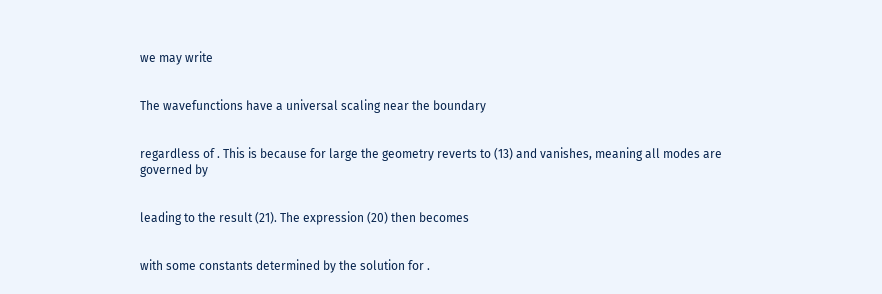we may write


The wavefunctions have a universal scaling near the boundary


regardless of . This is because for large the geometry reverts to (13) and vanishes, meaning all modes are governed by


leading to the result (21). The expression (20) then becomes


with some constants determined by the solution for .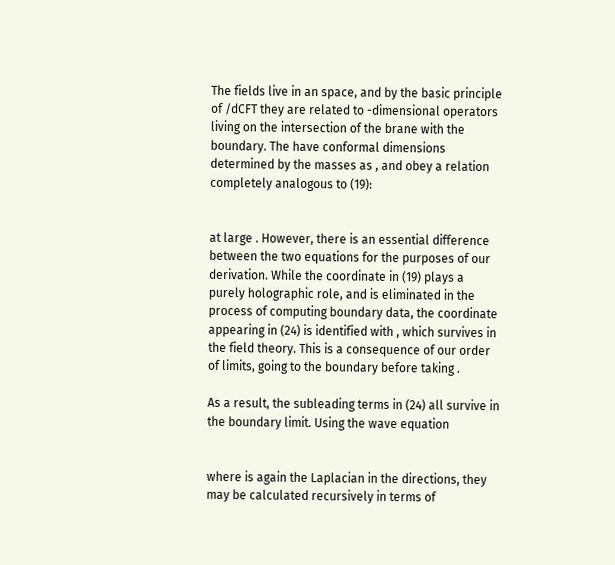The fields live in an space, and by the basic principle of /dCFT they are related to -dimensional operators living on the intersection of the brane with the boundary. The have conformal dimensions determined by the masses as , and obey a relation completely analogous to (19):


at large . However, there is an essential difference between the two equations for the purposes of our derivation. While the coordinate in (19) plays a purely holographic role, and is eliminated in the process of computing boundary data, the coordinate appearing in (24) is identified with , which survives in the field theory. This is a consequence of our order of limits, going to the boundary before taking .

As a result, the subleading terms in (24) all survive in the boundary limit. Using the wave equation


where is again the Laplacian in the directions, they may be calculated recursively in terms of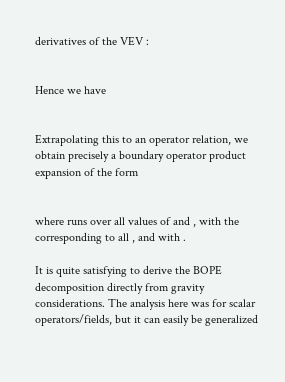derivatives of the VEV :


Hence we have


Extrapolating this to an operator relation, we obtain precisely a boundary operator product expansion of the form


where runs over all values of and , with the corresponding to all , and with .

It is quite satisfying to derive the BOPE decomposition directly from gravity considerations. The analysis here was for scalar operators/fields, but it can easily be generalized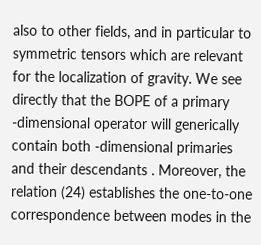also to other fields, and in particular to symmetric tensors which are relevant for the localization of gravity. We see directly that the BOPE of a primary -dimensional operator will generically contain both -dimensional primaries and their descendants . Moreover, the relation (24) establishes the one-to-one correspondence between modes in the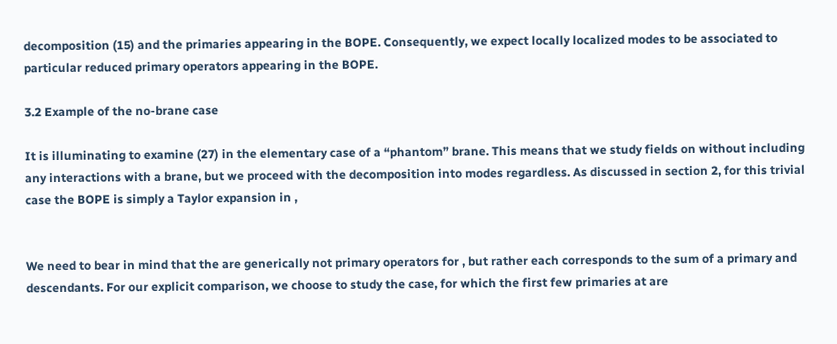decomposition (15) and the primaries appearing in the BOPE. Consequently, we expect locally localized modes to be associated to particular reduced primary operators appearing in the BOPE.

3.2 Example of the no-brane case

It is illuminating to examine (27) in the elementary case of a “phantom” brane. This means that we study fields on without including any interactions with a brane, but we proceed with the decomposition into modes regardless. As discussed in section 2, for this trivial case the BOPE is simply a Taylor expansion in ,


We need to bear in mind that the are generically not primary operators for , but rather each corresponds to the sum of a primary and descendants. For our explicit comparison, we choose to study the case, for which the first few primaries at are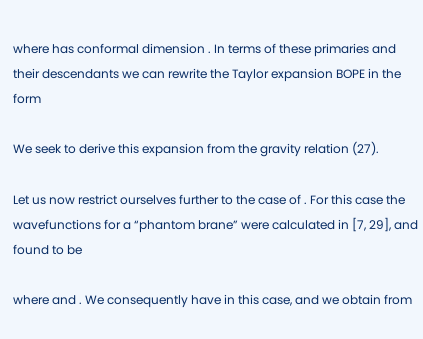where has conformal dimension . In terms of these primaries and their descendants we can rewrite the Taylor expansion BOPE in the form

We seek to derive this expansion from the gravity relation (27).

Let us now restrict ourselves further to the case of . For this case the wavefunctions for a “phantom brane” were calculated in [7, 29], and found to be

where and . We consequently have in this case, and we obtain from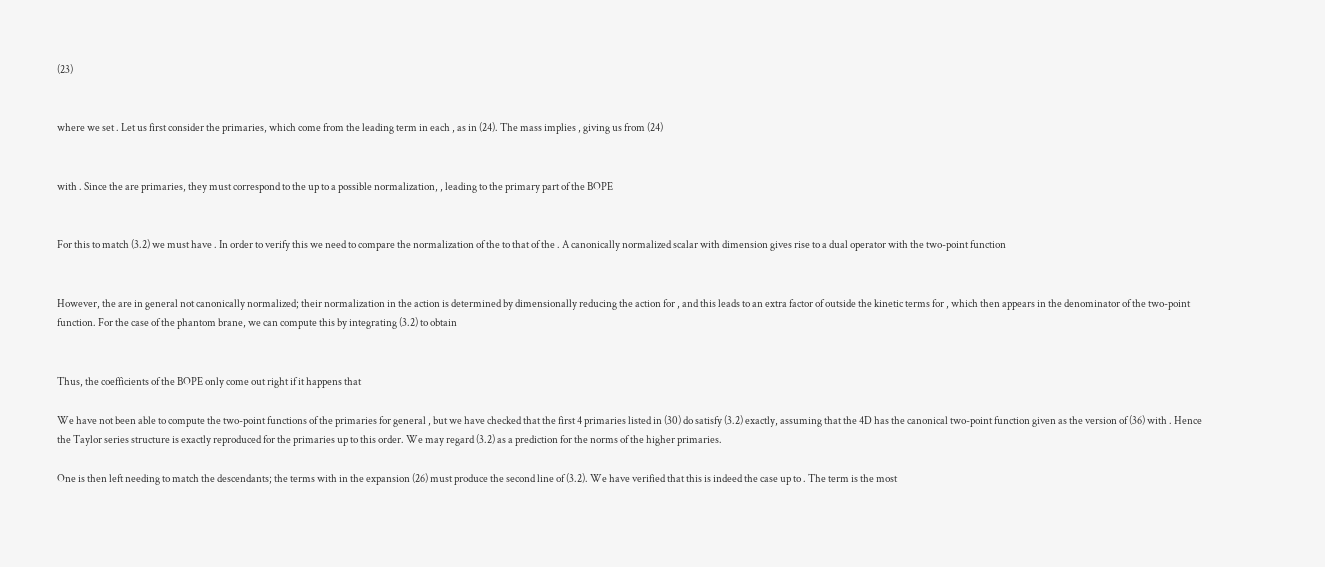(23)


where we set . Let us first consider the primaries, which come from the leading term in each , as in (24). The mass implies , giving us from (24)


with . Since the are primaries, they must correspond to the up to a possible normalization, , leading to the primary part of the BOPE


For this to match (3.2) we must have . In order to verify this we need to compare the normalization of the to that of the . A canonically normalized scalar with dimension gives rise to a dual operator with the two-point function


However, the are in general not canonically normalized; their normalization in the action is determined by dimensionally reducing the action for , and this leads to an extra factor of outside the kinetic terms for , which then appears in the denominator of the two-point function. For the case of the phantom brane, we can compute this by integrating (3.2) to obtain


Thus, the coefficients of the BOPE only come out right if it happens that

We have not been able to compute the two-point functions of the primaries for general , but we have checked that the first 4 primaries listed in (30) do satisfy (3.2) exactly, assuming that the 4D has the canonical two-point function given as the version of (36) with . Hence the Taylor series structure is exactly reproduced for the primaries up to this order. We may regard (3.2) as a prediction for the norms of the higher primaries.

One is then left needing to match the descendants; the terms with in the expansion (26) must produce the second line of (3.2). We have verified that this is indeed the case up to . The term is the most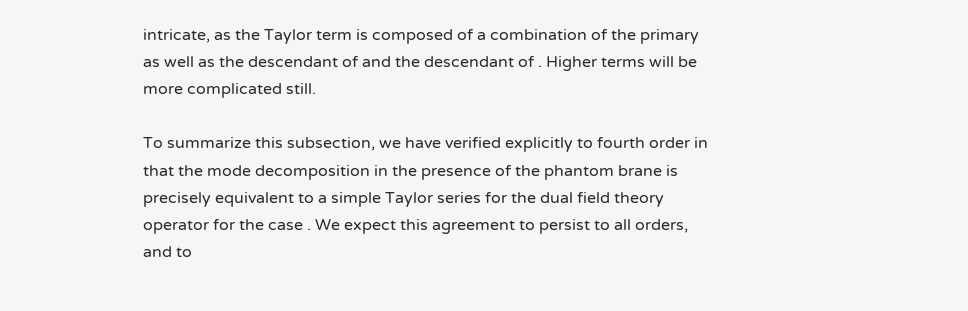intricate, as the Taylor term is composed of a combination of the primary as well as the descendant of and the descendant of . Higher terms will be more complicated still.

To summarize this subsection, we have verified explicitly to fourth order in that the mode decomposition in the presence of the phantom brane is precisely equivalent to a simple Taylor series for the dual field theory operator for the case . We expect this agreement to persist to all orders, and to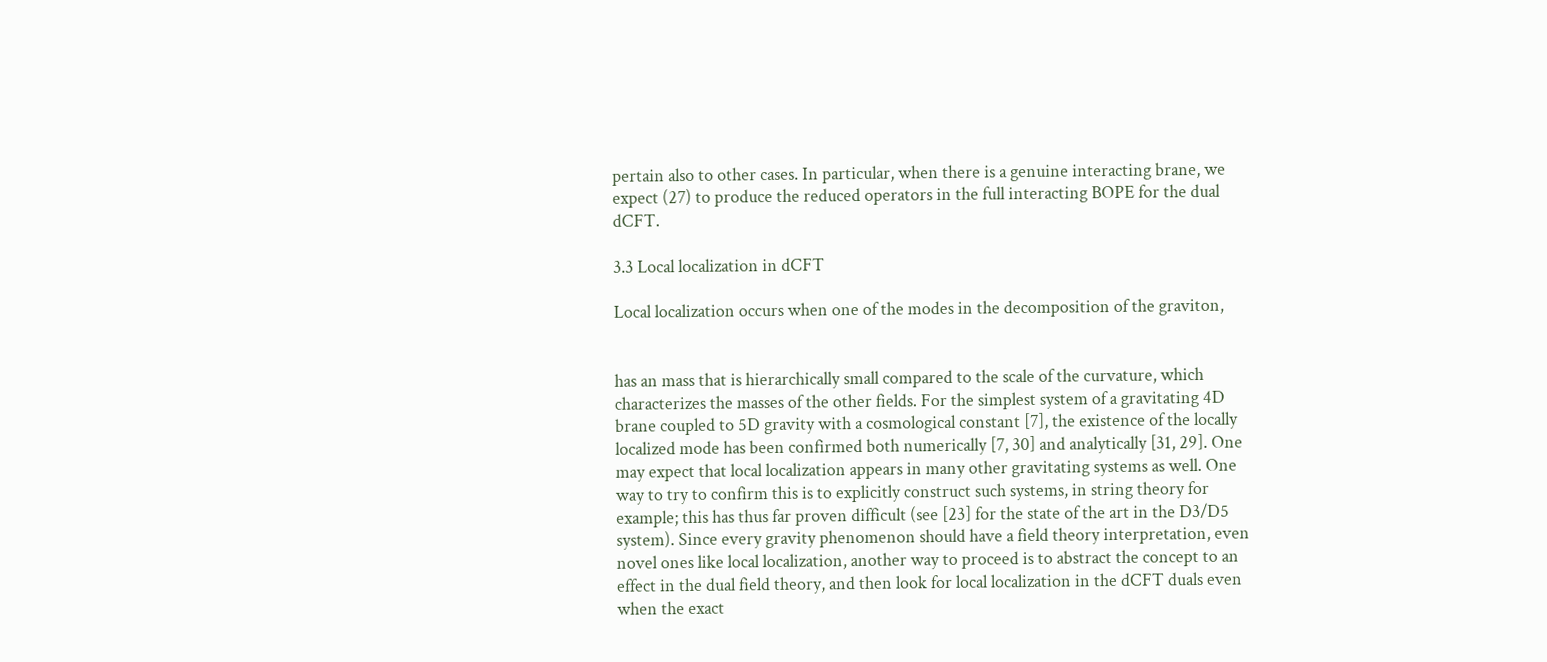pertain also to other cases. In particular, when there is a genuine interacting brane, we expect (27) to produce the reduced operators in the full interacting BOPE for the dual dCFT.

3.3 Local localization in dCFT

Local localization occurs when one of the modes in the decomposition of the graviton,


has an mass that is hierarchically small compared to the scale of the curvature, which characterizes the masses of the other fields. For the simplest system of a gravitating 4D brane coupled to 5D gravity with a cosmological constant [7], the existence of the locally localized mode has been confirmed both numerically [7, 30] and analytically [31, 29]. One may expect that local localization appears in many other gravitating systems as well. One way to try to confirm this is to explicitly construct such systems, in string theory for example; this has thus far proven difficult (see [23] for the state of the art in the D3/D5 system). Since every gravity phenomenon should have a field theory interpretation, even novel ones like local localization, another way to proceed is to abstract the concept to an effect in the dual field theory, and then look for local localization in the dCFT duals even when the exact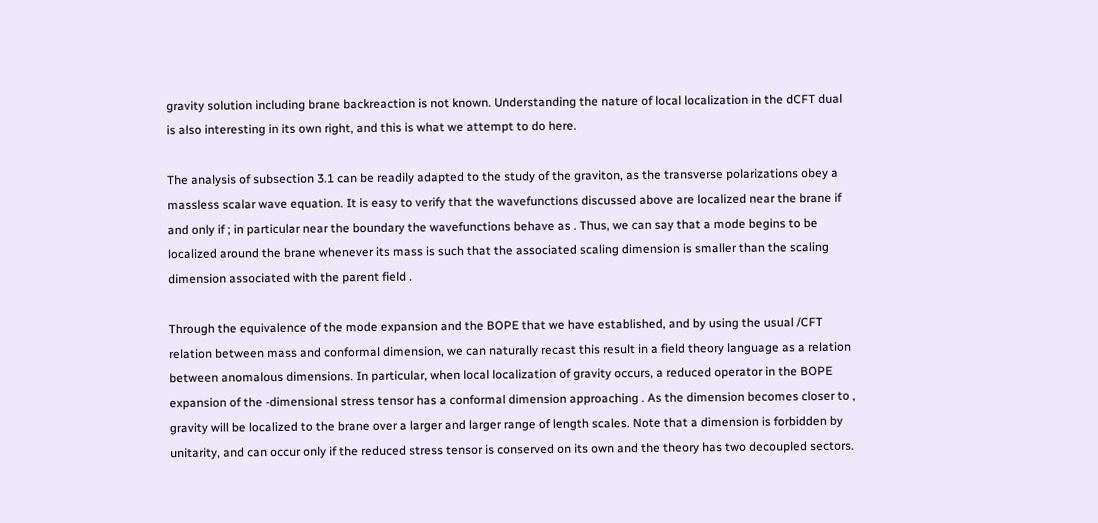gravity solution including brane backreaction is not known. Understanding the nature of local localization in the dCFT dual is also interesting in its own right, and this is what we attempt to do here.

The analysis of subsection 3.1 can be readily adapted to the study of the graviton, as the transverse polarizations obey a massless scalar wave equation. It is easy to verify that the wavefunctions discussed above are localized near the brane if and only if ; in particular near the boundary the wavefunctions behave as . Thus, we can say that a mode begins to be localized around the brane whenever its mass is such that the associated scaling dimension is smaller than the scaling dimension associated with the parent field .

Through the equivalence of the mode expansion and the BOPE that we have established, and by using the usual /CFT relation between mass and conformal dimension, we can naturally recast this result in a field theory language as a relation between anomalous dimensions. In particular, when local localization of gravity occurs, a reduced operator in the BOPE expansion of the -dimensional stress tensor has a conformal dimension approaching . As the dimension becomes closer to , gravity will be localized to the brane over a larger and larger range of length scales. Note that a dimension is forbidden by unitarity, and can occur only if the reduced stress tensor is conserved on its own and the theory has two decoupled sectors.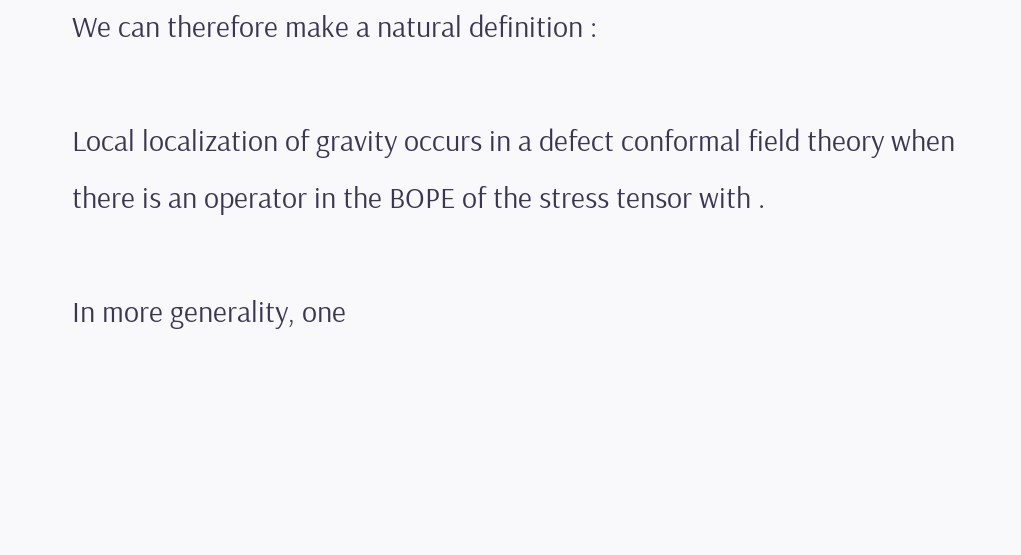We can therefore make a natural definition :

Local localization of gravity occurs in a defect conformal field theory when there is an operator in the BOPE of the stress tensor with .

In more generality, one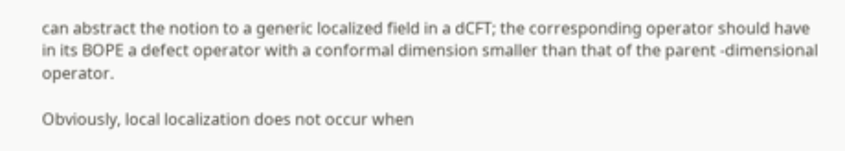can abstract the notion to a generic localized field in a dCFT; the corresponding operator should have in its BOPE a defect operator with a conformal dimension smaller than that of the parent -dimensional operator.

Obviously, local localization does not occur when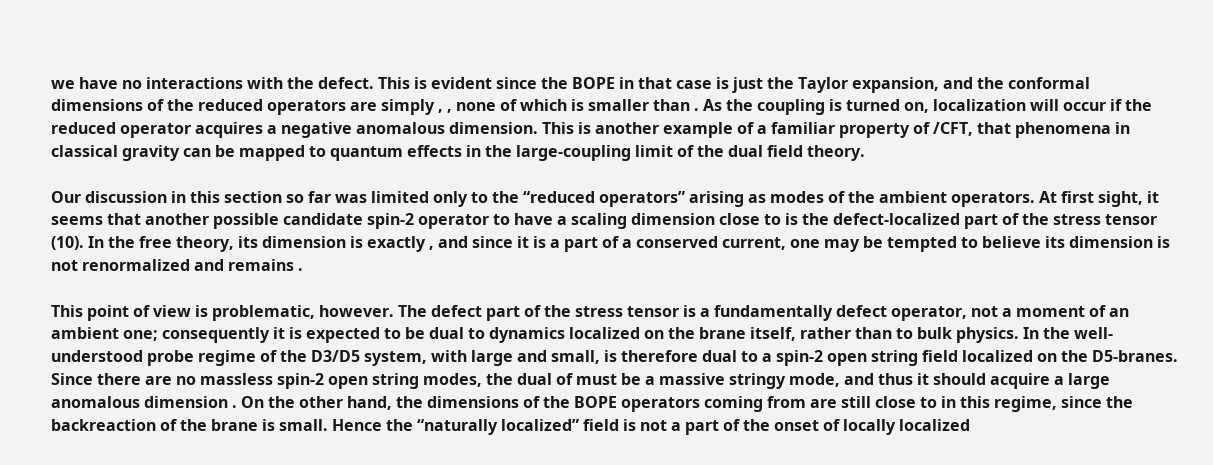we have no interactions with the defect. This is evident since the BOPE in that case is just the Taylor expansion, and the conformal dimensions of the reduced operators are simply , , none of which is smaller than . As the coupling is turned on, localization will occur if the reduced operator acquires a negative anomalous dimension. This is another example of a familiar property of /CFT, that phenomena in classical gravity can be mapped to quantum effects in the large-coupling limit of the dual field theory.

Our discussion in this section so far was limited only to the “reduced operators” arising as modes of the ambient operators. At first sight, it seems that another possible candidate spin-2 operator to have a scaling dimension close to is the defect-localized part of the stress tensor (10). In the free theory, its dimension is exactly , and since it is a part of a conserved current, one may be tempted to believe its dimension is not renormalized and remains .

This point of view is problematic, however. The defect part of the stress tensor is a fundamentally defect operator, not a moment of an ambient one; consequently it is expected to be dual to dynamics localized on the brane itself, rather than to bulk physics. In the well-understood probe regime of the D3/D5 system, with large and small, is therefore dual to a spin-2 open string field localized on the D5-branes. Since there are no massless spin-2 open string modes, the dual of must be a massive stringy mode, and thus it should acquire a large anomalous dimension . On the other hand, the dimensions of the BOPE operators coming from are still close to in this regime, since the backreaction of the brane is small. Hence the “naturally localized” field is not a part of the onset of locally localized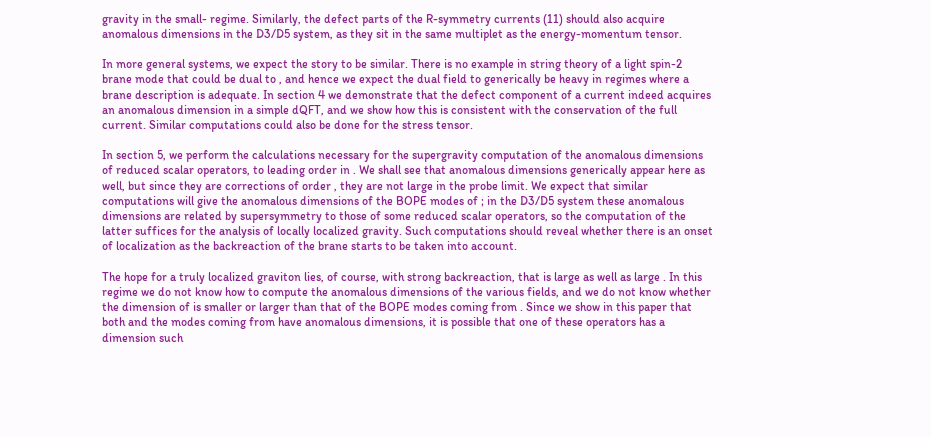gravity in the small- regime. Similarly, the defect parts of the R-symmetry currents (11) should also acquire anomalous dimensions in the D3/D5 system, as they sit in the same multiplet as the energy-momentum tensor.

In more general systems, we expect the story to be similar. There is no example in string theory of a light spin-2 brane mode that could be dual to , and hence we expect the dual field to generically be heavy in regimes where a brane description is adequate. In section 4 we demonstrate that the defect component of a current indeed acquires an anomalous dimension in a simple dQFT, and we show how this is consistent with the conservation of the full current. Similar computations could also be done for the stress tensor.

In section 5, we perform the calculations necessary for the supergravity computation of the anomalous dimensions of reduced scalar operators, to leading order in . We shall see that anomalous dimensions generically appear here as well, but since they are corrections of order , they are not large in the probe limit. We expect that similar computations will give the anomalous dimensions of the BOPE modes of ; in the D3/D5 system these anomalous dimensions are related by supersymmetry to those of some reduced scalar operators, so the computation of the latter suffices for the analysis of locally localized gravity. Such computations should reveal whether there is an onset of localization as the backreaction of the brane starts to be taken into account.

The hope for a truly localized graviton lies, of course, with strong backreaction, that is large as well as large . In this regime we do not know how to compute the anomalous dimensions of the various fields, and we do not know whether the dimension of is smaller or larger than that of the BOPE modes coming from . Since we show in this paper that both and the modes coming from have anomalous dimensions, it is possible that one of these operators has a dimension such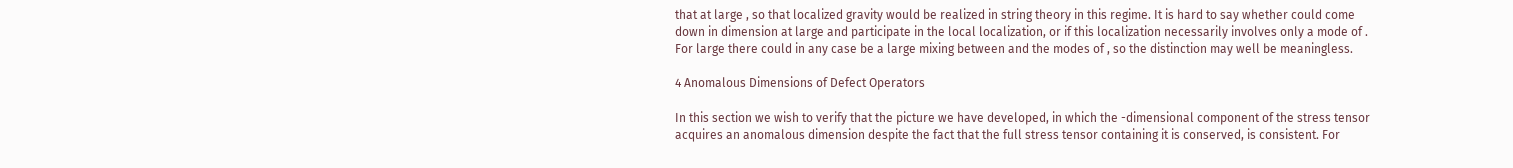that at large , so that localized gravity would be realized in string theory in this regime. It is hard to say whether could come down in dimension at large and participate in the local localization, or if this localization necessarily involves only a mode of . For large there could in any case be a large mixing between and the modes of , so the distinction may well be meaningless.

4 Anomalous Dimensions of Defect Operators

In this section we wish to verify that the picture we have developed, in which the -dimensional component of the stress tensor acquires an anomalous dimension despite the fact that the full stress tensor containing it is conserved, is consistent. For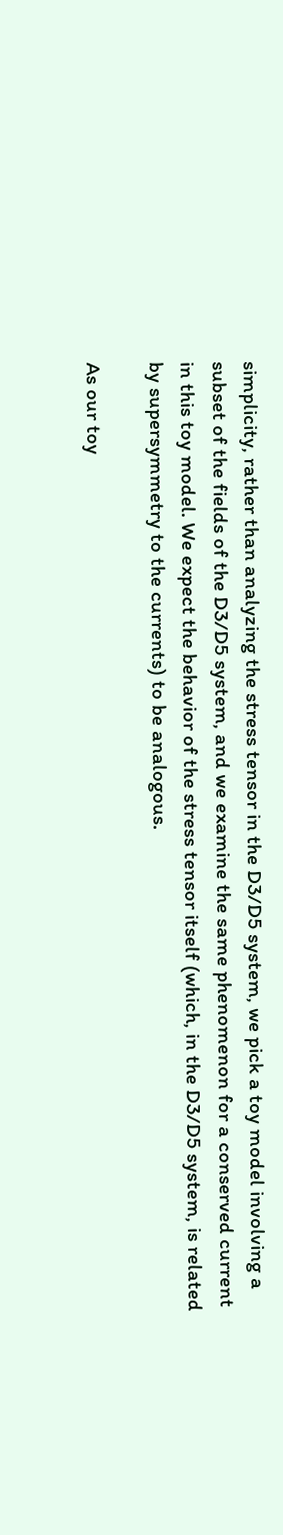simplicity, rather than analyzing the stress tensor in the D3/D5 system, we pick a toy model involving a subset of the fields of the D3/D5 system, and we examine the same phenomenon for a conserved current in this toy model. We expect the behavior of the stress tensor itself (which, in the D3/D5 system, is related by supersymmetry to the currents) to be analogous.

As our toy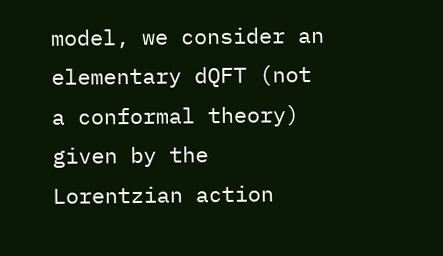model, we consider an elementary dQFT (not a conformal theory) given by the Lorentzian action